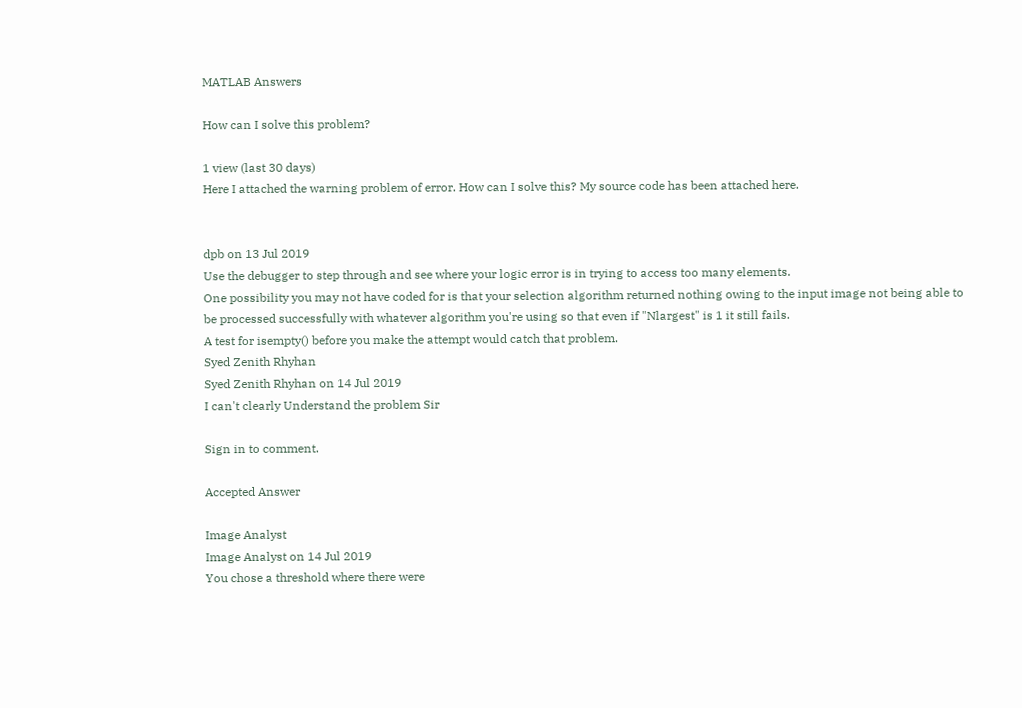MATLAB Answers

How can I solve this problem?

1 view (last 30 days)
Here I attached the warning problem of error. How can I solve this? My source code has been attached here.


dpb on 13 Jul 2019
Use the debugger to step through and see where your logic error is in trying to access too many elements.
One possibility you may not have coded for is that your selection algorithm returned nothing owing to the input image not being able to be processed successfully with whatever algorithm you're using so that even if "Nlargest" is 1 it still fails.
A test for isempty() before you make the attempt would catch that problem.
Syed Zenith Rhyhan
Syed Zenith Rhyhan on 14 Jul 2019
I can't clearly Understand the problem Sir

Sign in to comment.

Accepted Answer

Image Analyst
Image Analyst on 14 Jul 2019
You chose a threshold where there were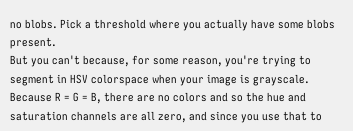no blobs. Pick a threshold where you actually have some blobs present.
But you can't because, for some reason, you're trying to segment in HSV colorspace when your image is grayscale. Because R = G = B, there are no colors and so the hue and saturation channels are all zero, and since you use that to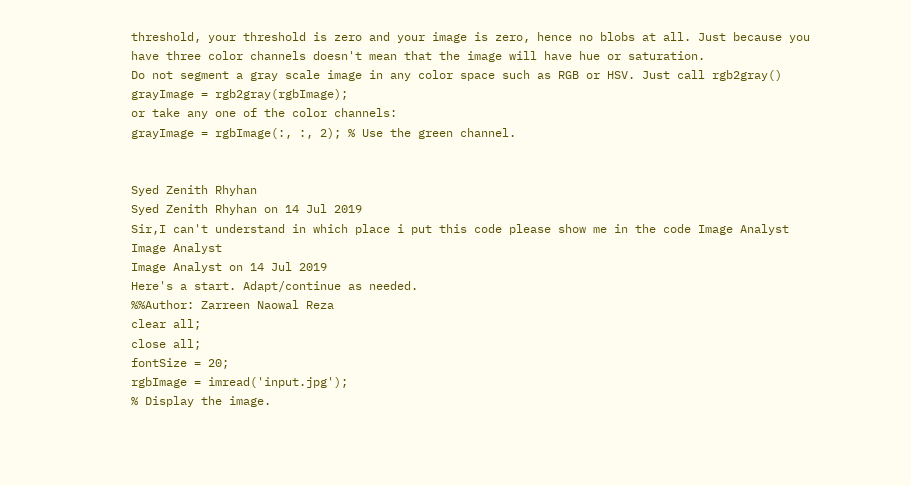threshold, your threshold is zero and your image is zero, hence no blobs at all. Just because you have three color channels doesn't mean that the image will have hue or saturation.
Do not segment a gray scale image in any color space such as RGB or HSV. Just call rgb2gray()
grayImage = rgb2gray(rgbImage);
or take any one of the color channels:
grayImage = rgbImage(:, :, 2); % Use the green channel.


Syed Zenith Rhyhan
Syed Zenith Rhyhan on 14 Jul 2019
Sir,I can't understand in which place i put this code please show me in the code Image Analyst
Image Analyst
Image Analyst on 14 Jul 2019
Here's a start. Adapt/continue as needed.
%%Author: Zarreen Naowal Reza
clear all;
close all;
fontSize = 20;
rgbImage = imread('input.jpg');
% Display the image.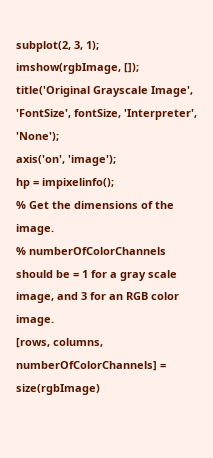subplot(2, 3, 1);
imshow(rgbImage, []);
title('Original Grayscale Image', 'FontSize', fontSize, 'Interpreter', 'None');
axis('on', 'image');
hp = impixelinfo();
% Get the dimensions of the image.
% numberOfColorChannels should be = 1 for a gray scale image, and 3 for an RGB color image.
[rows, columns, numberOfColorChannels] = size(rgbImage)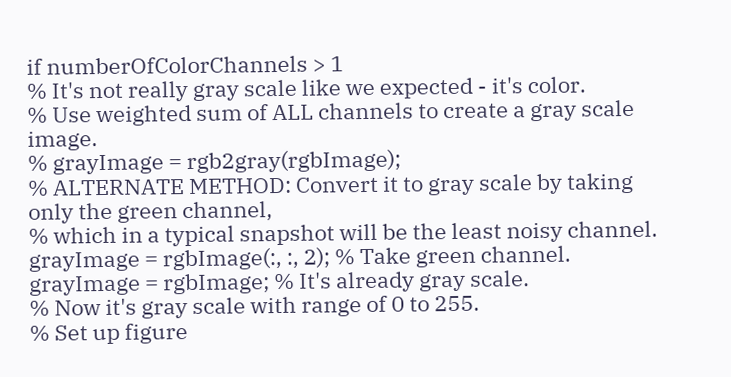if numberOfColorChannels > 1
% It's not really gray scale like we expected - it's color.
% Use weighted sum of ALL channels to create a gray scale image.
% grayImage = rgb2gray(rgbImage);
% ALTERNATE METHOD: Convert it to gray scale by taking only the green channel,
% which in a typical snapshot will be the least noisy channel.
grayImage = rgbImage(:, :, 2); % Take green channel.
grayImage = rgbImage; % It's already gray scale.
% Now it's gray scale with range of 0 to 255.
% Set up figure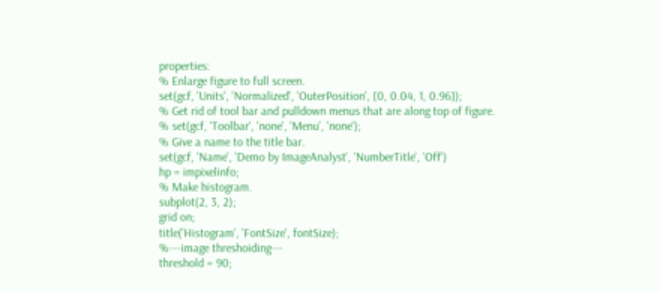properties:
% Enlarge figure to full screen.
set(gcf, 'Units', 'Normalized', 'OuterPosition', [0, 0.04, 1, 0.96]);
% Get rid of tool bar and pulldown menus that are along top of figure.
% set(gcf, 'Toolbar', 'none', 'Menu', 'none');
% Give a name to the title bar.
set(gcf, 'Name', 'Demo by ImageAnalyst', 'NumberTitle', 'Off')
hp = impixelinfo;
% Make histogram.
subplot(2, 3, 2);
grid on;
title('Histogram', 'FontSize', fontSize);
%---image threshoiding---
threshold = 90;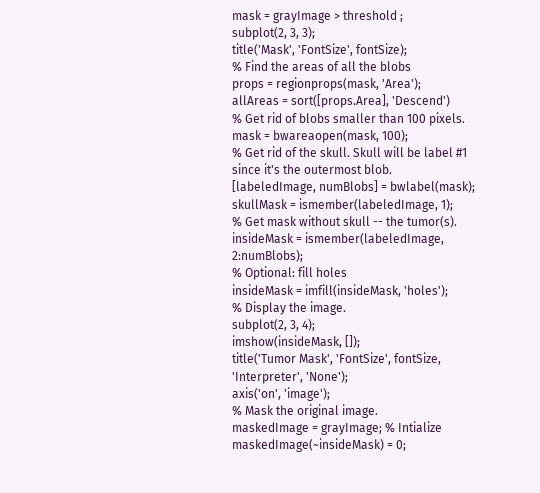mask = grayImage > threshold ;
subplot(2, 3, 3);
title('Mask', 'FontSize', fontSize);
% Find the areas of all the blobs
props = regionprops(mask, 'Area');
allAreas = sort([props.Area], 'Descend')
% Get rid of blobs smaller than 100 pixels.
mask = bwareaopen(mask, 100);
% Get rid of the skull. Skull will be label #1 since it's the outermost blob.
[labeledImage, numBlobs] = bwlabel(mask);
skullMask = ismember(labeledImage, 1);
% Get mask without skull -- the tumor(s).
insideMask = ismember(labeledImage, 2:numBlobs);
% Optional: fill holes
insideMask = imfill(insideMask, 'holes');
% Display the image.
subplot(2, 3, 4);
imshow(insideMask, []);
title('Tumor Mask', 'FontSize', fontSize, 'Interpreter', 'None');
axis('on', 'image');
% Mask the original image.
maskedImage = grayImage; % Intialize
maskedImage(~insideMask) = 0;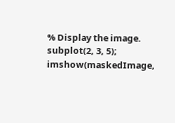% Display the image.
subplot(2, 3, 5);
imshow(maskedImage,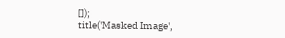[]);
title('Masked Image',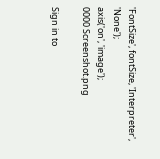'FontSize', fontSize, 'Interpreter', 'None');
axis('on', 'image');
0000 Screenshot.png

Sign in to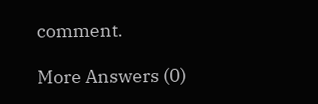comment.

More Answers (0)